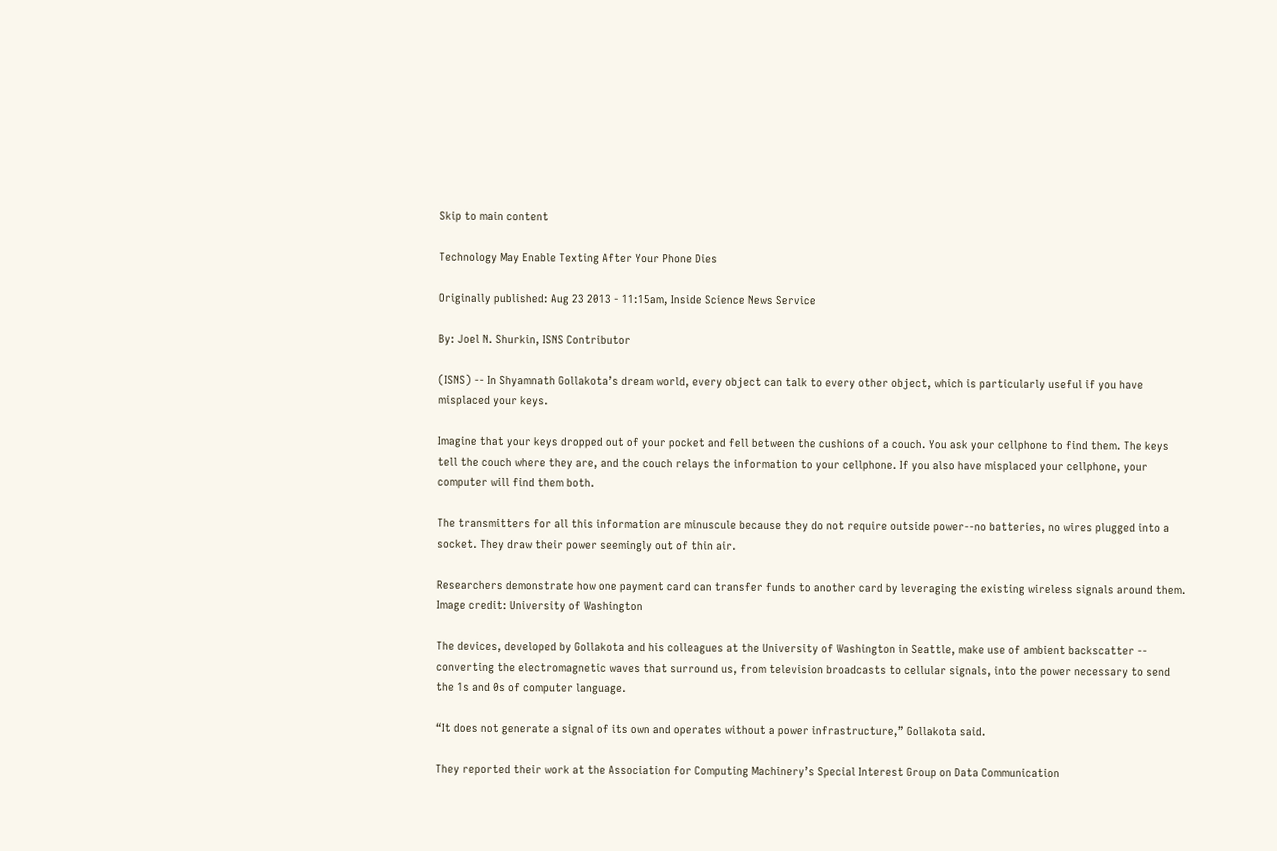Skip to main content

Technology May Enable Texting After Your Phone Dies

Originally published: Aug 23 2013 - 11:15am, Inside Science News Service

By: Joel N. Shurkin, ISNS Contributor

(ISNS) -- In Shyamnath Gollakota’s dream world, every object can talk to every other object, which is particularly useful if you have misplaced your keys.

Imagine that your keys dropped out of your pocket and fell between the cushions of a couch. You ask your cellphone to find them. The keys tell the couch where they are, and the couch relays the information to your cellphone. If you also have misplaced your cellphone, your computer will find them both.

The transmitters for all this information are minuscule because they do not require outside power--no batteries, no wires plugged into a socket. They draw their power seemingly out of thin air.

Researchers demonstrate how one payment card can transfer funds to another card by leveraging the existing wireless signals around them.
Image credit: University of Washington

The devices, developed by Gollakota and his colleagues at the University of Washington in Seattle, make use of ambient backscatter -- converting the electromagnetic waves that surround us, from television broadcasts to cellular signals, into the power necessary to send the 1s and 0s of computer language.

“It does not generate a signal of its own and operates without a power infrastructure,” Gollakota said.

They reported their work at the Association for Computing Machinery’s Special Interest Group on Data Communication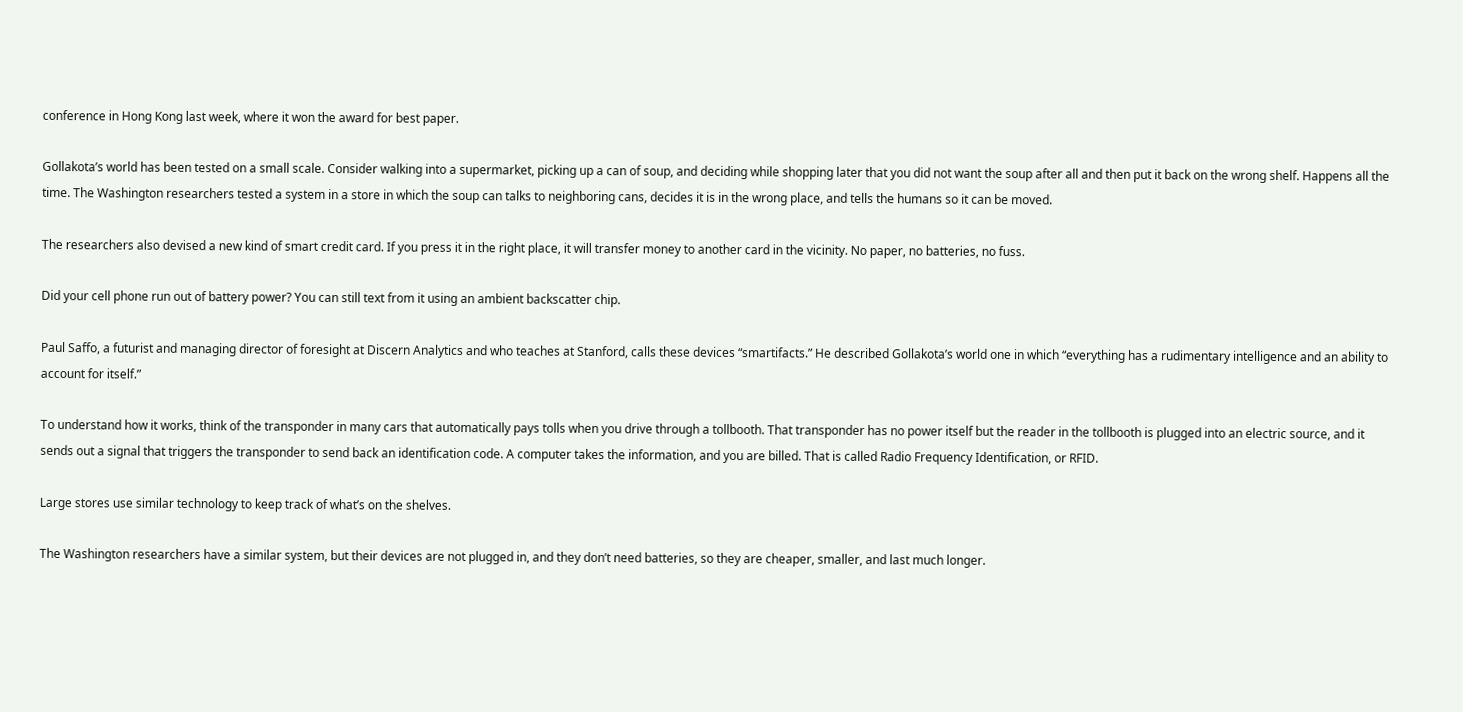conference in Hong Kong last week, where it won the award for best paper.

Gollakota’s world has been tested on a small scale. Consider walking into a supermarket, picking up a can of soup, and deciding while shopping later that you did not want the soup after all and then put it back on the wrong shelf. Happens all the time. The Washington researchers tested a system in a store in which the soup can talks to neighboring cans, decides it is in the wrong place, and tells the humans so it can be moved.

The researchers also devised a new kind of smart credit card. If you press it in the right place, it will transfer money to another card in the vicinity. No paper, no batteries, no fuss.

Did your cell phone run out of battery power? You can still text from it using an ambient backscatter chip.

Paul Saffo, a futurist and managing director of foresight at Discern Analytics and who teaches at Stanford, calls these devices “smartifacts.” He described Gollakota’s world one in which “everything has a rudimentary intelligence and an ability to account for itself.”

To understand how it works, think of the transponder in many cars that automatically pays tolls when you drive through a tollbooth. That transponder has no power itself but the reader in the tollbooth is plugged into an electric source, and it sends out a signal that triggers the transponder to send back an identification code. A computer takes the information, and you are billed. That is called Radio Frequency Identification, or RFID.

Large stores use similar technology to keep track of what’s on the shelves.

The Washington researchers have a similar system, but their devices are not plugged in, and they don’t need batteries, so they are cheaper, smaller, and last much longer.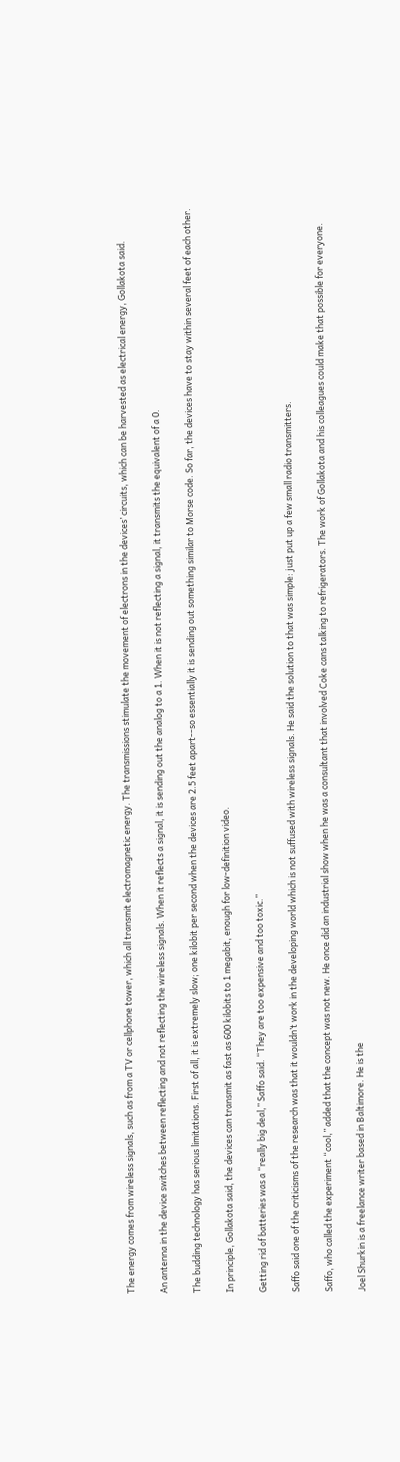The energy comes from wireless signals, such as from a TV or cellphone tower, which all transmit electromagnetic energy. The transmissions stimulate the movement of electrons in the devices’ circuits, which can be harvested as electrical energy, Gollakota said.

An antenna in the device switches between reflecting and not reflecting the wireless signals. When it reflects a signal, it is sending out the analog to a 1. When it is not reflecting a signal, it transmits the equivalent of a 0.

The budding technology has serious limitations. First of all, it is extremely slow; one kilobit per second when the devices are 2.5 feet apart--so essentially it is sending out something similar to Morse code. So far, the devices have to stay within several feet of each other.

In principle, Gollakota said, the devices can transmit as fast as 600 kilobits to 1 megabit, enough for low-definition video.

Getting rid of batteries was a “really big deal,” Saffo said. “They are too expensive and too toxic.”

Saffo said one of the criticisms of the research was that it wouldn’t work in the developing world which is not suffused with wireless signals. He said the solution to that was simple: just put up a few small radio transmitters.

Saffo, who called the experiment “cool,” added that the concept was not new. He once did an industrial show when he was a consultant that involved Coke cans talking to refrigerators. The work of Gollakota and his colleagues could make that possible for everyone.

Joel Shurkin is a freelance writer based in Baltimore. He is the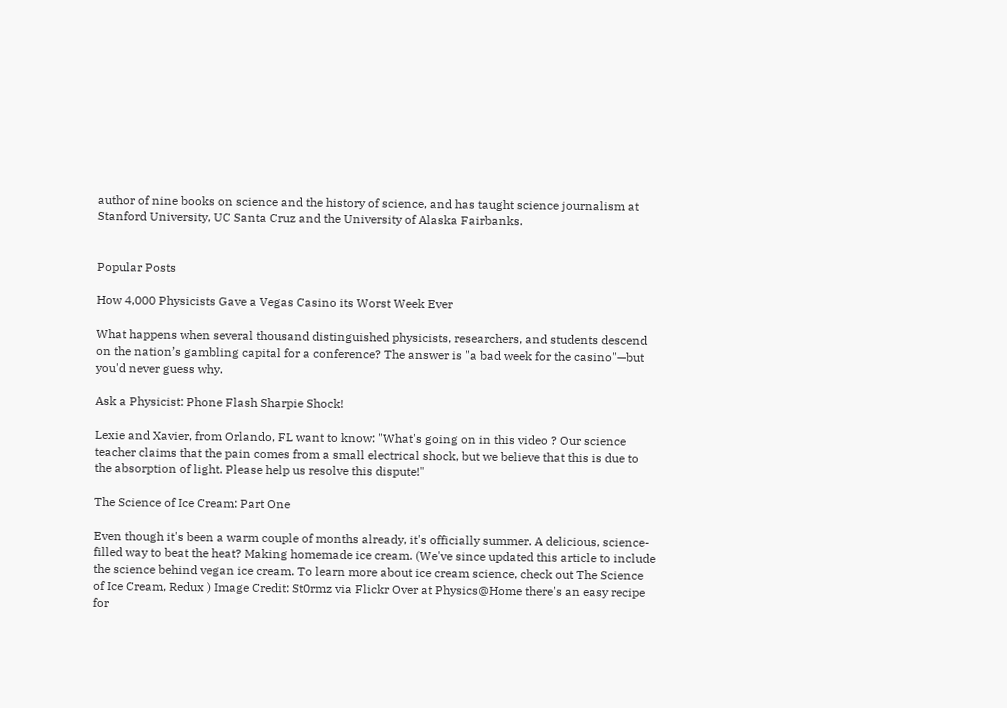author of nine books on science and the history of science, and has taught science journalism at Stanford University, UC Santa Cruz and the University of Alaska Fairbanks.


Popular Posts

How 4,000 Physicists Gave a Vegas Casino its Worst Week Ever

What happens when several thousand distinguished physicists, researchers, and students descend on the nation’s gambling capital for a conference? The answer is "a bad week for the casino"—but you'd never guess why.

Ask a Physicist: Phone Flash Sharpie Shock!

Lexie and Xavier, from Orlando, FL want to know: "What's going on in this video ? Our science teacher claims that the pain comes from a small electrical shock, but we believe that this is due to the absorption of light. Please help us resolve this dispute!"

The Science of Ice Cream: Part One

Even though it's been a warm couple of months already, it's officially summer. A delicious, science-filled way to beat the heat? Making homemade ice cream. (We've since updated this article to include the science behind vegan ice cream. To learn more about ice cream science, check out The Science of Ice Cream, Redux ) Image Credit: St0rmz via Flickr Over at Physics@Home there's an easy recipe for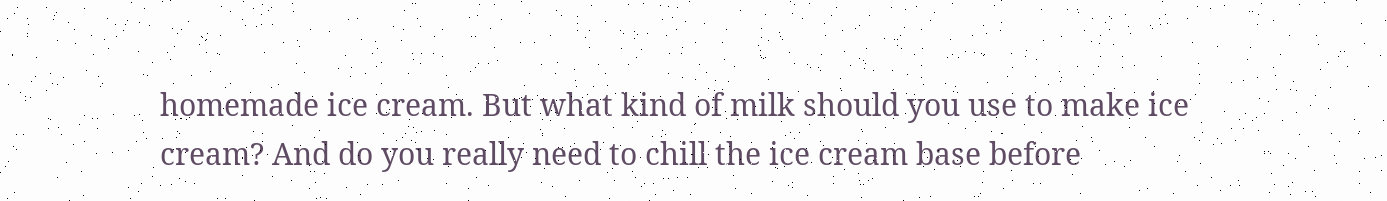homemade ice cream. But what kind of milk should you use to make ice cream? And do you really need to chill the ice cream base before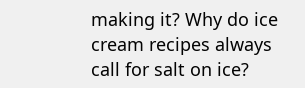making it? Why do ice cream recipes always call for salt on ice?